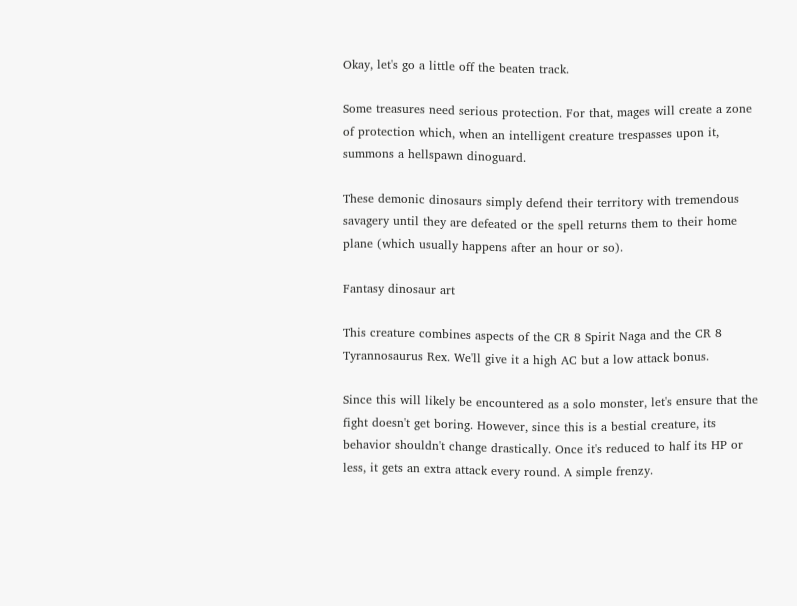Okay, let's go a little off the beaten track.

Some treasures need serious protection. For that, mages will create a zone of protection which, when an intelligent creature trespasses upon it, summons a hellspawn dinoguard.

These demonic dinosaurs simply defend their territory with tremendous savagery until they are defeated or the spell returns them to their home plane (which usually happens after an hour or so).

Fantasy dinosaur art

This creature combines aspects of the CR 8 Spirit Naga and the CR 8 Tyrannosaurus Rex. We'll give it a high AC but a low attack bonus.

Since this will likely be encountered as a solo monster, let's ensure that the fight doesn't get boring. However, since this is a bestial creature, its behavior shouldn't change drastically. Once it's reduced to half its HP or less, it gets an extra attack every round. A simple frenzy.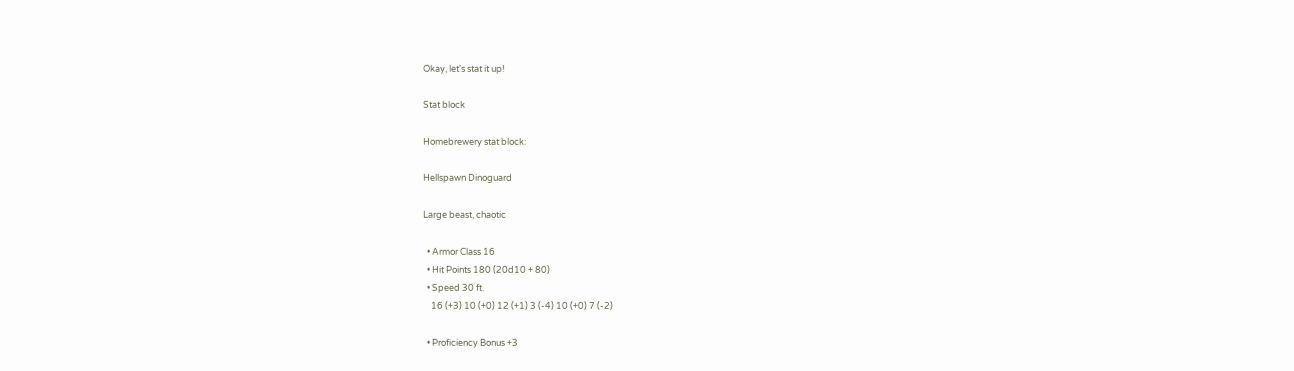Okay, let's stat it up!

Stat block

Homebrewery stat block:

Hellspawn Dinoguard

Large beast, chaotic

  • Armor Class 16
  • Hit Points 180 (20d10 + 80)
  • Speed 30 ft.
    16 (+3) 10 (+0) 12 (+1) 3 (-4) 10 (+0) 7 (-2)

  • Proficiency Bonus +3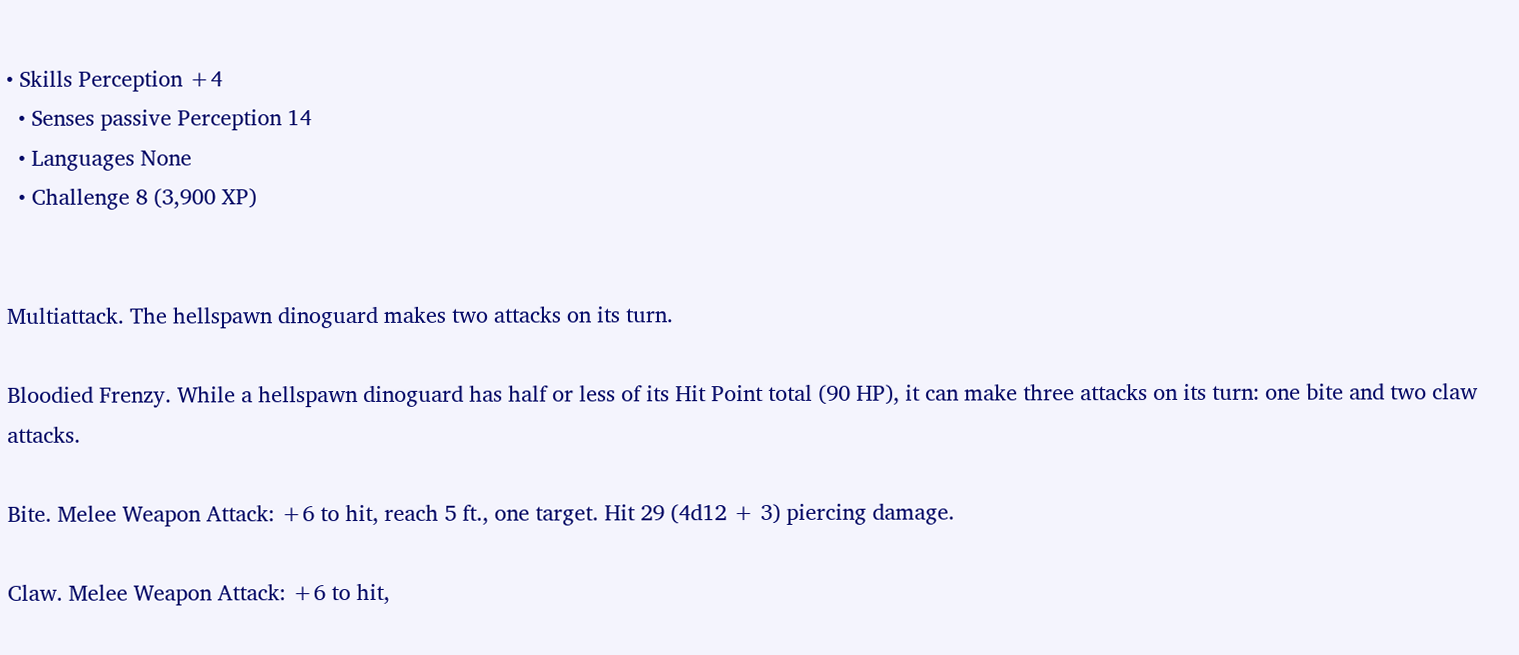• Skills Perception +4
  • Senses passive Perception 14
  • Languages None
  • Challenge 8 (3,900 XP)


Multiattack. The hellspawn dinoguard makes two attacks on its turn.

Bloodied Frenzy. While a hellspawn dinoguard has half or less of its Hit Point total (90 HP), it can make three attacks on its turn: one bite and two claw attacks.

Bite. Melee Weapon Attack: +6 to hit, reach 5 ft., one target. Hit 29 (4d12 + 3) piercing damage.

Claw. Melee Weapon Attack: +6 to hit,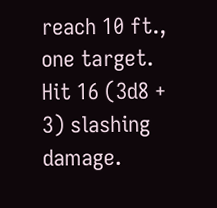reach 10 ft., one target. Hit 16 (3d8 + 3) slashing damage.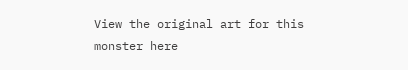View the original art for this monster here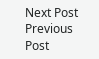Next Post Previous Post